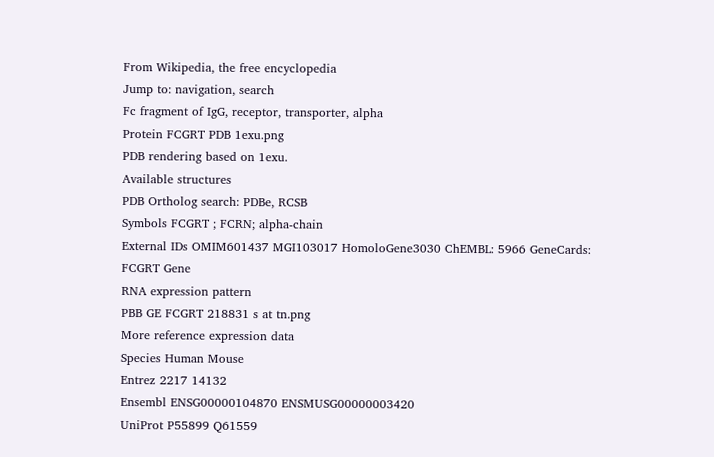From Wikipedia, the free encyclopedia
Jump to: navigation, search
Fc fragment of IgG, receptor, transporter, alpha
Protein FCGRT PDB 1exu.png
PDB rendering based on 1exu.
Available structures
PDB Ortholog search: PDBe, RCSB
Symbols FCGRT ; FCRN; alpha-chain
External IDs OMIM601437 MGI103017 HomoloGene3030 ChEMBL: 5966 GeneCards: FCGRT Gene
RNA expression pattern
PBB GE FCGRT 218831 s at tn.png
More reference expression data
Species Human Mouse
Entrez 2217 14132
Ensembl ENSG00000104870 ENSMUSG00000003420
UniProt P55899 Q61559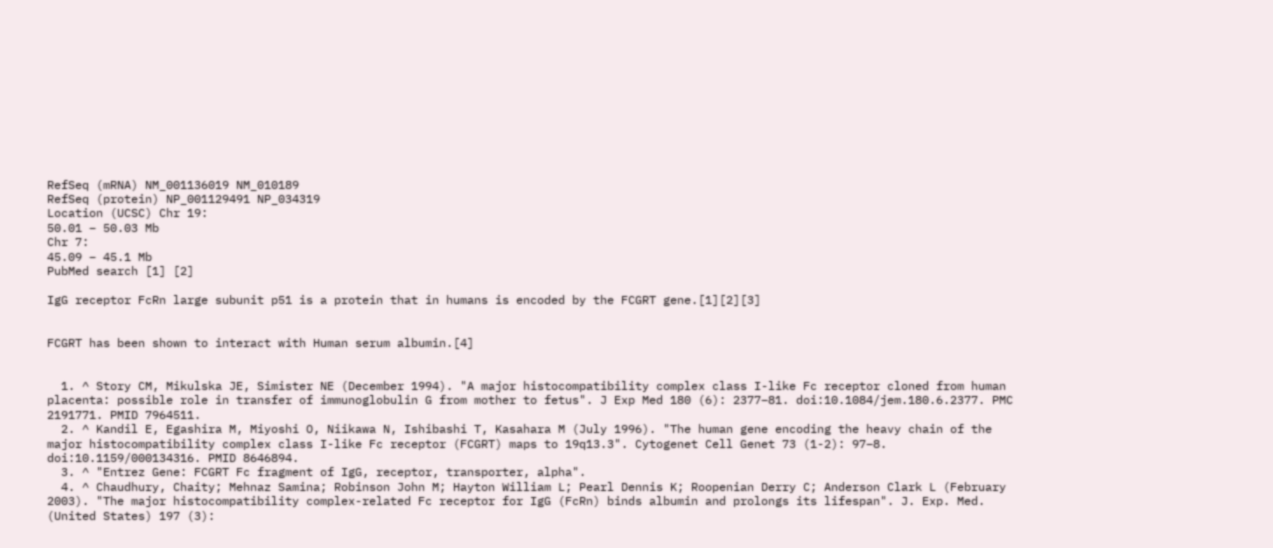RefSeq (mRNA) NM_001136019 NM_010189
RefSeq (protein) NP_001129491 NP_034319
Location (UCSC) Chr 19:
50.01 – 50.03 Mb
Chr 7:
45.09 – 45.1 Mb
PubMed search [1] [2]

IgG receptor FcRn large subunit p51 is a protein that in humans is encoded by the FCGRT gene.[1][2][3]


FCGRT has been shown to interact with Human serum albumin.[4]


  1. ^ Story CM, Mikulska JE, Simister NE (December 1994). "A major histocompatibility complex class I-like Fc receptor cloned from human placenta: possible role in transfer of immunoglobulin G from mother to fetus". J Exp Med 180 (6): 2377–81. doi:10.1084/jem.180.6.2377. PMC 2191771. PMID 7964511.
  2. ^ Kandil E, Egashira M, Miyoshi O, Niikawa N, Ishibashi T, Kasahara M (July 1996). "The human gene encoding the heavy chain of the major histocompatibility complex class I-like Fc receptor (FCGRT) maps to 19q13.3". Cytogenet Cell Genet 73 (1-2): 97–8. doi:10.1159/000134316. PMID 8646894.
  3. ^ "Entrez Gene: FCGRT Fc fragment of IgG, receptor, transporter, alpha".
  4. ^ Chaudhury, Chaity; Mehnaz Samina; Robinson John M; Hayton William L; Pearl Dennis K; Roopenian Derry C; Anderson Clark L (February 2003). "The major histocompatibility complex-related Fc receptor for IgG (FcRn) binds albumin and prolongs its lifespan". J. Exp. Med. (United States) 197 (3):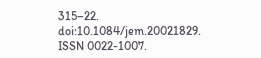315–22. doi:10.1084/jem.20021829. ISSN 0022-1007.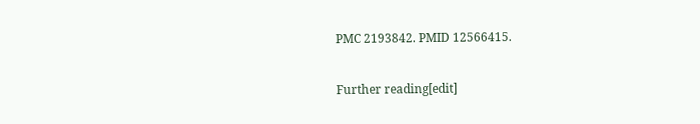PMC 2193842. PMID 12566415.

Further reading[edit]